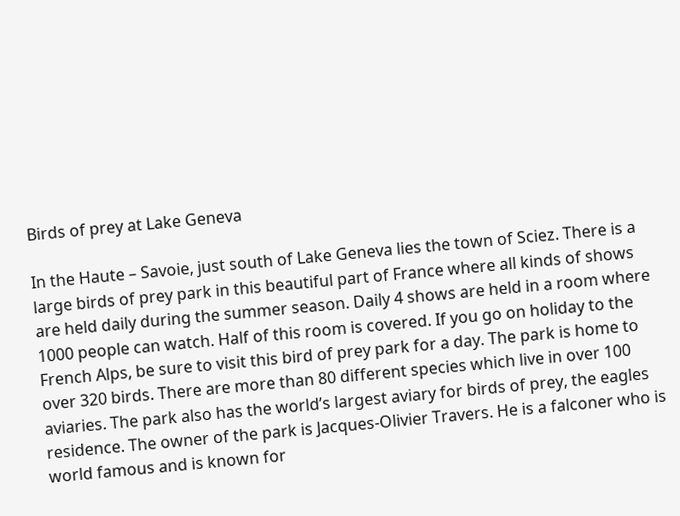Birds of prey at Lake Geneva

In the Haute – Savoie, just south of Lake Geneva lies the town of Sciez. There is a large birds of prey park in this beautiful part of France where all kinds of shows are held daily during the summer season. Daily 4 shows are held in a room where 1000 people can watch. Half of this room is covered. If you go on holiday to the French Alps, be sure to visit this bird of prey park for a day. The park is home to over 320 birds. There are more than 80 different species which live in over 100 aviaries. The park also has the world’s largest aviary for birds of prey, the eagles residence. The owner of the park is Jacques-Olivier Travers. He is a falconer who is world famous and is known for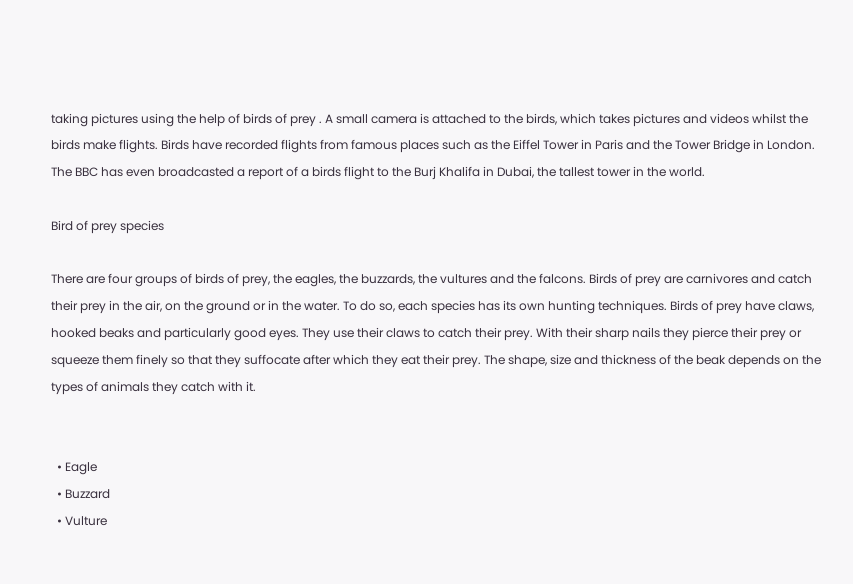taking pictures using the help of birds of prey . A small camera is attached to the birds, which takes pictures and videos whilst the birds make flights. Birds have recorded flights from famous places such as the Eiffel Tower in Paris and the Tower Bridge in London. The BBC has even broadcasted a report of a birds flight to the Burj Khalifa in Dubai, the tallest tower in the world.

Bird of prey species

There are four groups of birds of prey, the eagles, the buzzards, the vultures and the falcons. Birds of prey are carnivores and catch their prey in the air, on the ground or in the water. To do so, each species has its own hunting techniques. Birds of prey have claws, hooked beaks and particularly good eyes. They use their claws to catch their prey. With their sharp nails they pierce their prey or squeeze them finely so that they suffocate after which they eat their prey. The shape, size and thickness of the beak depends on the types of animals they catch with it.


  • Eagle
  • Buzzard
  • Vulture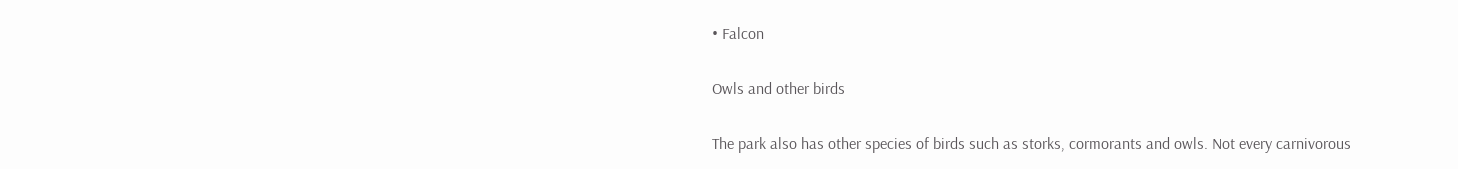• Falcon

Owls and other birds

The park also has other species of birds such as storks, cormorants and owls. Not every carnivorous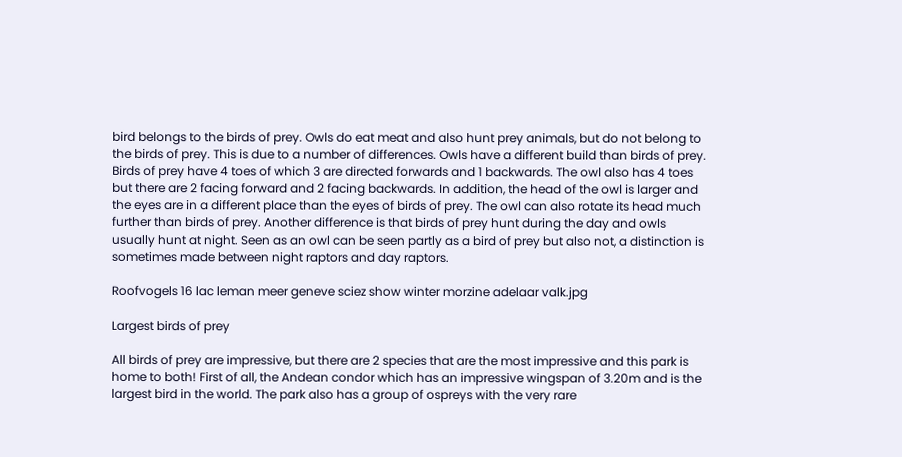bird belongs to the birds of prey. Owls do eat meat and also hunt prey animals, but do not belong to the birds of prey. This is due to a number of differences. Owls have a different build than birds of prey. Birds of prey have 4 toes of which 3 are directed forwards and 1 backwards. The owl also has 4 toes but there are 2 facing forward and 2 facing backwards. In addition, the head of the owl is larger and the eyes are in a different place than the eyes of birds of prey. The owl can also rotate its head much further than birds of prey. Another difference is that birds of prey hunt during the day and owls usually hunt at night. Seen as an owl can be seen partly as a bird of prey but also not, a distinction is sometimes made between night raptors and day raptors.

Roofvogels 16 lac leman meer geneve sciez show winter morzine adelaar valk.jpg

Largest birds of prey

All birds of prey are impressive, but there are 2 species that are the most impressive and this park is home to both! First of all, the Andean condor which has an impressive wingspan of 3.20m and is the largest bird in the world. The park also has a group of ospreys with the very rare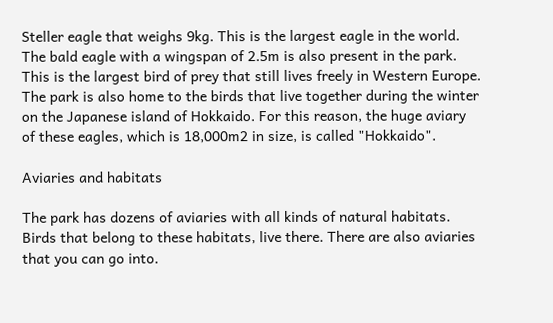Steller eagle that weighs 9kg. This is the largest eagle in the world. The bald eagle with a wingspan of 2.5m is also present in the park. This is the largest bird of prey that still lives freely in Western Europe. The park is also home to the birds that live together during the winter on the Japanese island of Hokkaido. For this reason, the huge aviary of these eagles, which is 18,000m2 in size, is called "Hokkaido".

Aviaries and habitats

The park has dozens of aviaries with all kinds of natural habitats. Birds that belong to these habitats, live there. There are also aviaries that you can go into.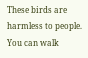These birds are harmless to people. You can walk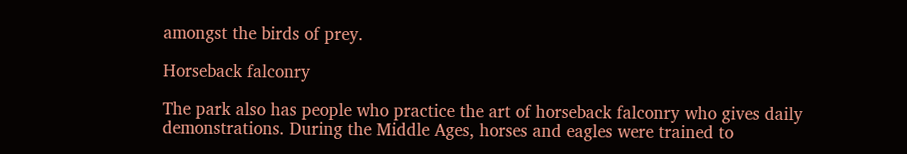amongst the birds of prey.

Horseback falconry

The park also has people who practice the art of horseback falconry who gives daily demonstrations. During the Middle Ages, horses and eagles were trained to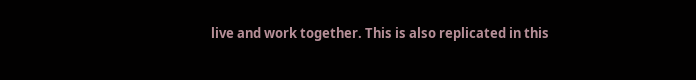live and work together. This is also replicated in this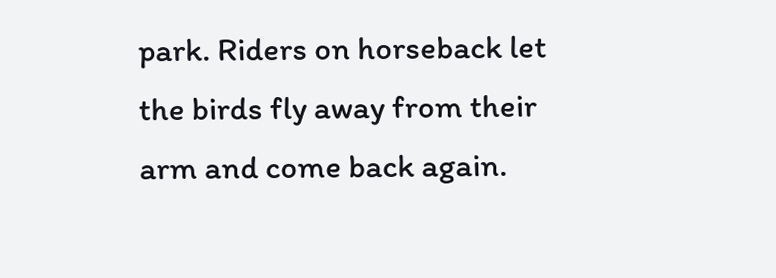park. Riders on horseback let the birds fly away from their arm and come back again.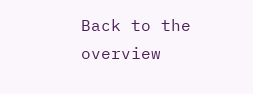Back to the overview